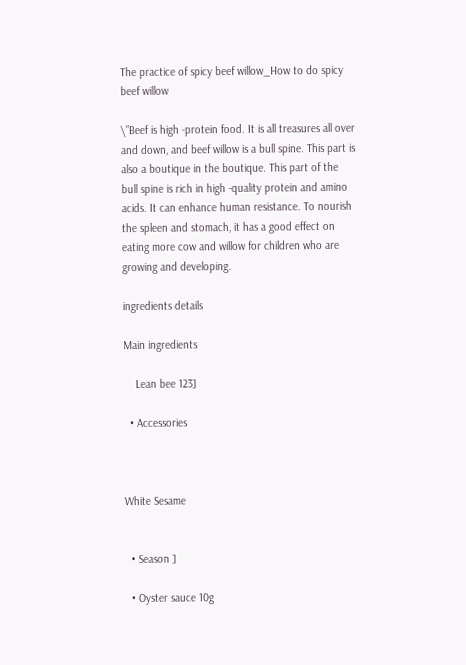The practice of spicy beef willow_How to do spicy beef willow

\”Beef is high -protein food. It is all treasures all over and down, and beef willow is a bull spine. This part is also a boutique in the boutique. This part of the bull spine is rich in high -quality protein and amino acids. It can enhance human resistance. To nourish the spleen and stomach, it has a good effect on eating more cow and willow for children who are growing and developing.

ingredients details

Main ingredients

    Lean bee 123]

  • Accessories



White Sesame


  • Season ]

  • Oyster sauce 10g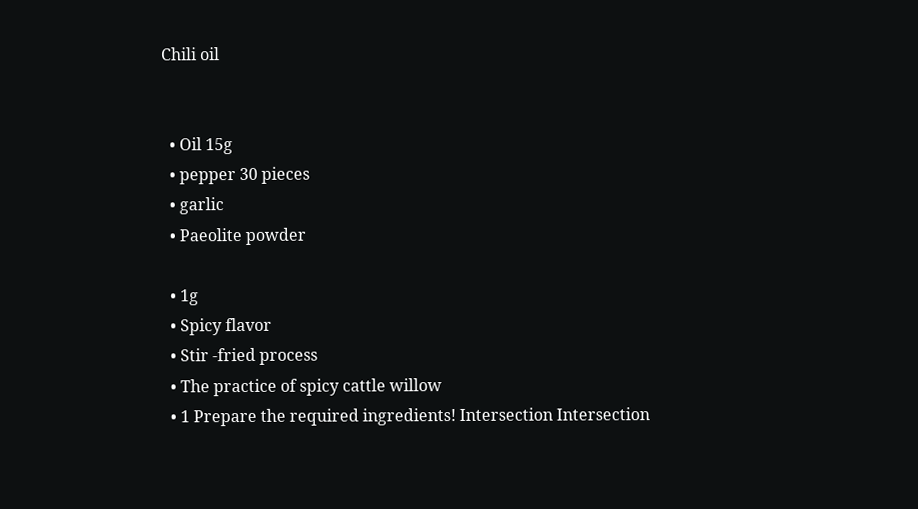Chili oil


  • Oil 15g
  • pepper 30 pieces
  • garlic
  • Paeolite powder

  • 1g
  • Spicy flavor
  • Stir -fried process
  • The practice of spicy cattle willow
  • 1 Prepare the required ingredients! Intersection Intersection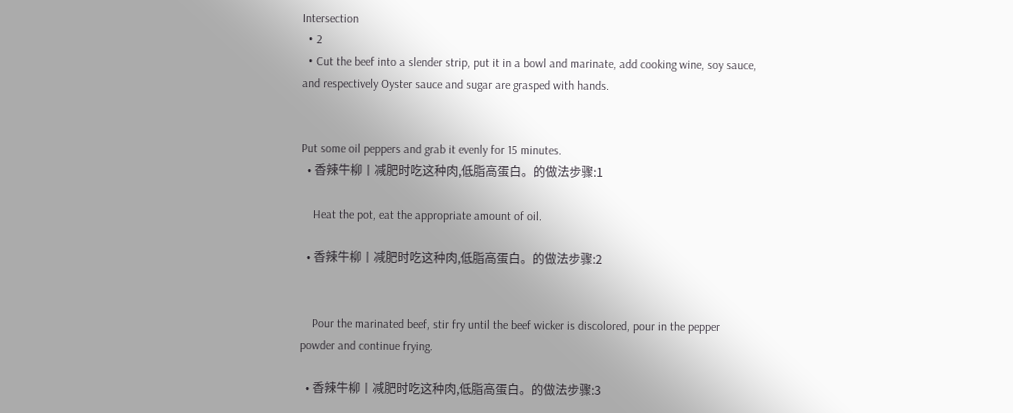Intersection
  • 2
  • Cut the beef into a slender strip, put it in a bowl and marinate, add cooking wine, soy sauce, and respectively Oyster sauce and sugar are grasped with hands.


Put some oil peppers and grab it evenly for 15 minutes.
  • 香辣牛柳丨减肥时吃这种肉,低脂高蛋白。的做法步骤:1

    Heat the pot, eat the appropriate amount of oil.

  • 香辣牛柳丨减肥时吃这种肉,低脂高蛋白。的做法步骤:2


    Pour the marinated beef, stir fry until the beef wicker is discolored, pour in the pepper powder and continue frying.

  • 香辣牛柳丨减肥时吃这种肉,低脂高蛋白。的做法步骤:3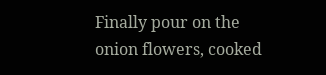Finally pour on the onion flowers, cooked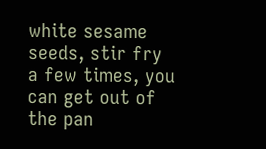white sesame seeds, stir fry a few times, you can get out of the pan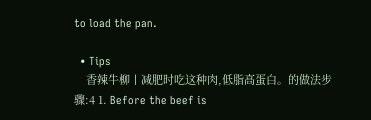to load the pan.

  • Tips
    香辣牛柳丨减肥时吃这种肉,低脂高蛋白。的做法步骤:4 1. Before the beef is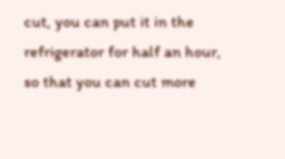cut, you can put it in the refrigerator for half an hour, so that you can cut more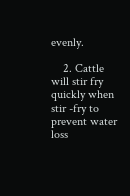evenly.

    2. Cattle will stir fry quickly when stir -fry to prevent water loss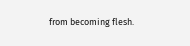from becoming flesh.